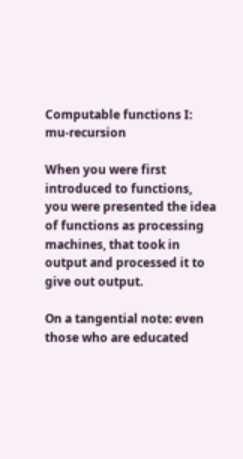Computable functions I: mu-recursion

When you were first introduced to functions, you were presented the idea of functions as processing machines, that took in output and processed it to give out output.

On a tangential note: even those who are educated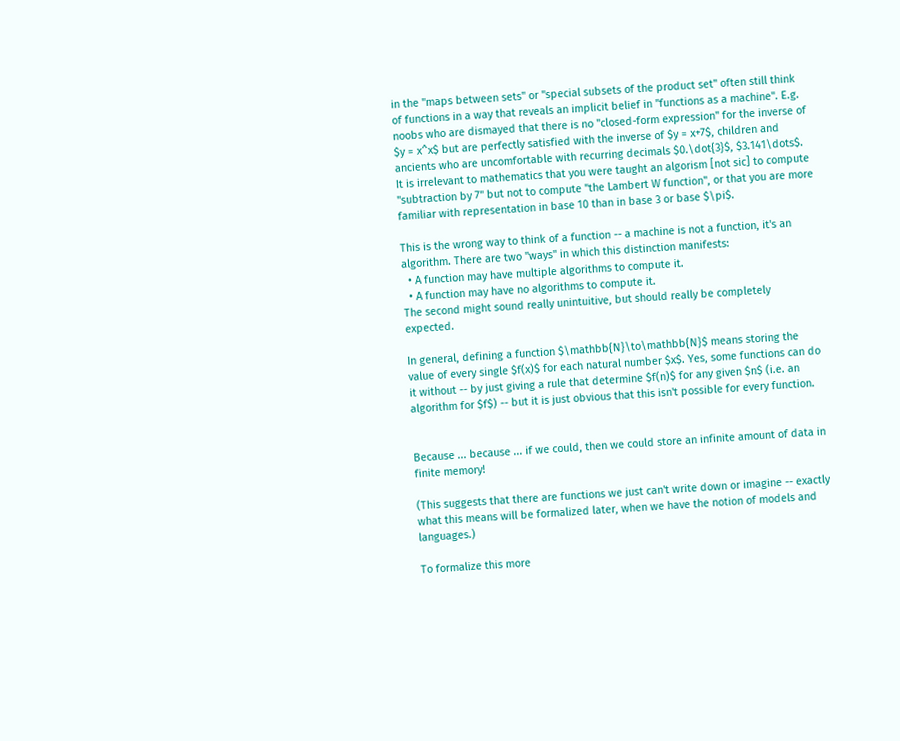in the "maps between sets" or "special subsets of the product set" often still think of functions in a way that reveals an implicit belief in "functions as a machine". E.g. noobs who are dismayed that there is no "closed-form expression" for the inverse of $y = x^x$ but are perfectly satisfied with the inverse of $y = x+7$, children and ancients who are uncomfortable with recurring decimals $0.\dot{3}$, $3.141\dots$. It is irrelevant to mathematics that you were taught an algorism [not sic] to compute "subtraction by 7" but not to compute "the Lambert W function", or that you are more familiar with representation in base 10 than in base 3 or base $\pi$.

This is the wrong way to think of a function -- a machine is not a function, it's an algorithm. There are two "ways" in which this distinction manifests:
  • A function may have multiple algorithms to compute it.
  • A function may have no algorithms to compute it.
The second might sound really unintuitive, but should really be completely expected.

In general, defining a function $\mathbb{N}\to\mathbb{N}$ means storing the value of every single $f(x)$ for each natural number $x$. Yes, some functions can do it without -- by just giving a rule that determine $f(n)$ for any given $n$ (i.e. an algorithm for $f$) -- but it is just obvious that this isn't possible for every function.


Because ... because ... if we could, then we could store an infinite amount of data in finite memory!

(This suggests that there are functions we just can't write down or imagine -- exactly what this means will be formalized later, when we have the notion of models and languages.)

To formalize this more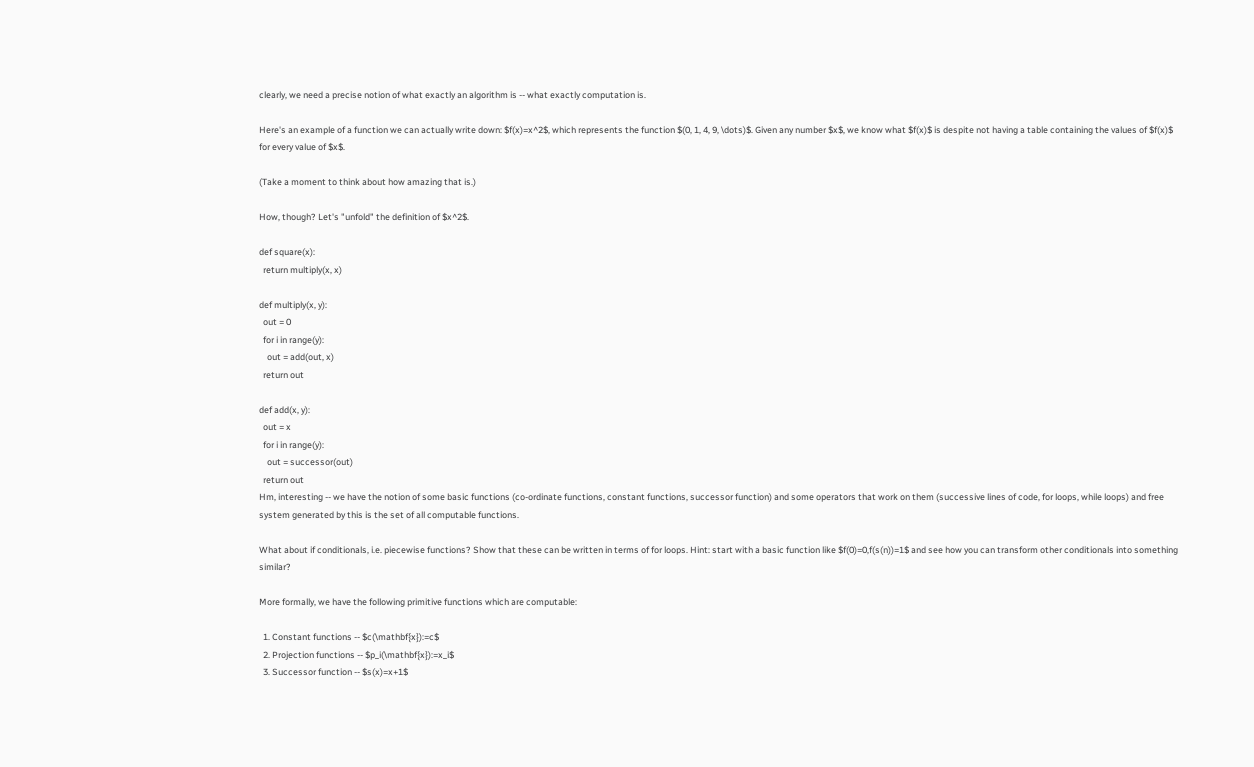clearly, we need a precise notion of what exactly an algorithm is -- what exactly computation is.

Here's an example of a function we can actually write down: $f(x)=x^2$, which represents the function $(0, 1, 4, 9, \dots)$. Given any number $x$, we know what $f(x)$ is despite not having a table containing the values of $f(x)$ for every value of $x$.

(Take a moment to think about how amazing that is.)

How, though? Let's "unfold" the definition of $x^2$.

def square(x):
  return multiply(x, x)

def multiply(x, y):
  out = 0
  for i in range(y):
    out = add(out, x)
  return out

def add(x, y):
  out = x
  for i in range(y):
    out = successor(out)
  return out
Hm, interesting -- we have the notion of some basic functions (co-ordinate functions, constant functions, successor function) and some operators that work on them (successive lines of code, for loops, while loops) and free system generated by this is the set of all computable functions.

What about if conditionals, i.e. piecewise functions? Show that these can be written in terms of for loops. Hint: start with a basic function like $f(0)=0,f(s(n))=1$ and see how you can transform other conditionals into something similar?

More formally, we have the following primitive functions which are computable:

  1. Constant functions -- $c(\mathbf{x}):=c$
  2. Projection functions -- $p_i(\mathbf{x}):=x_i$
  3. Successor function -- $s(x)=x+1$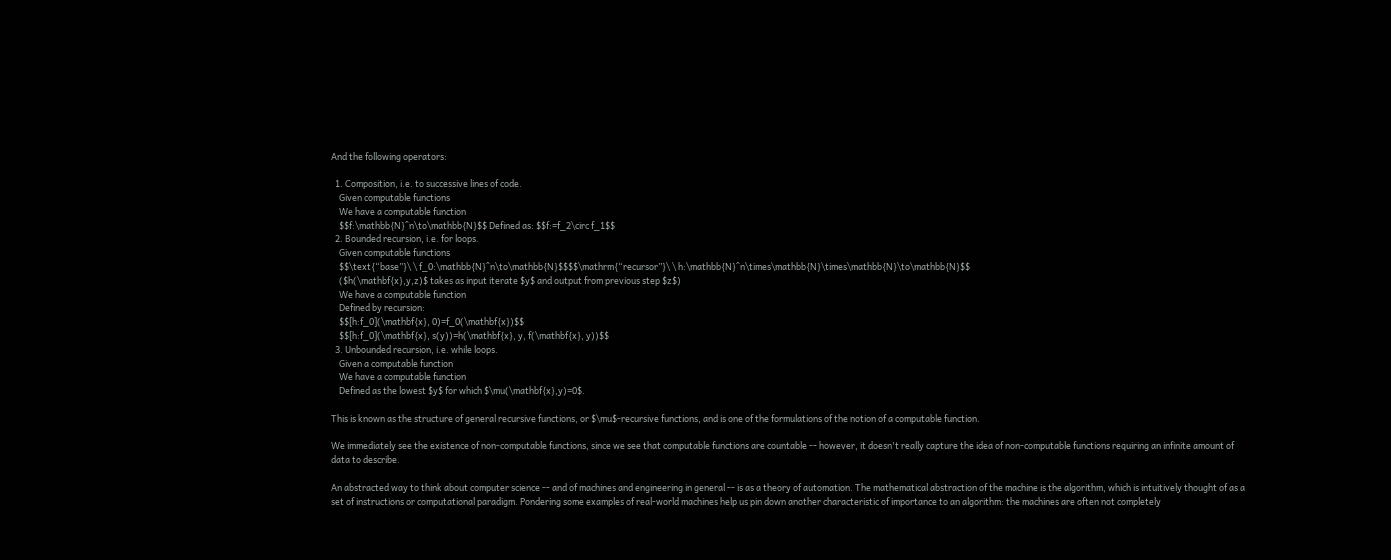And the following operators:

  1. Composition, i.e. to successive lines of code.
    Given computable functions
    We have a computable function
    $$f:\mathbb{N}^n\to\mathbb{N}$$ Defined as: $$f:=f_2\circ f_1$$
  2. Bounded recursion, i.e. for loops.
    Given computable functions
    $$\text{“base”}\ \ f_0:\mathbb{N}^n\to\mathbb{N}$$$$\mathrm{“recursor”}\ \ h:\mathbb{N}^n\times\mathbb{N}\times\mathbb{N}\to\mathbb{N}$$
    ($h(\mathbf{x},y,z)$ takes as input iterate $y$ and output from previous step $z$)
    We have a computable function
    Defined by recursion:
    $$[h:f_0](\mathbf{x}, 0)=f_0(\mathbf{x})$$
    $$[h:f_0](\mathbf{x}, s(y))=h(\mathbf{x}, y, f(\mathbf{x}, y))$$
  3. Unbounded recursion, i.e. while loops.
    Given a computable function
    We have a computable function
    Defined as the lowest $y$ for which $\mu(\mathbf{x},y)=0$.

This is known as the structure of general recursive functions, or $\mu$-recursive functions, and is one of the formulations of the notion of a computable function.

We immediately see the existence of non-computable functions, since we see that computable functions are countable -- however, it doesn't really capture the idea of non-computable functions requiring an infinite amount of data to describe.

An abstracted way to think about computer science -- and of machines and engineering in general -- is as a theory of automation. The mathematical abstraction of the machine is the algorithm, which is intuitively thought of as a set of instructions or computational paradigm. Pondering some examples of real-world machines help us pin down another characteristic of importance to an algorithm: the machines are often not completely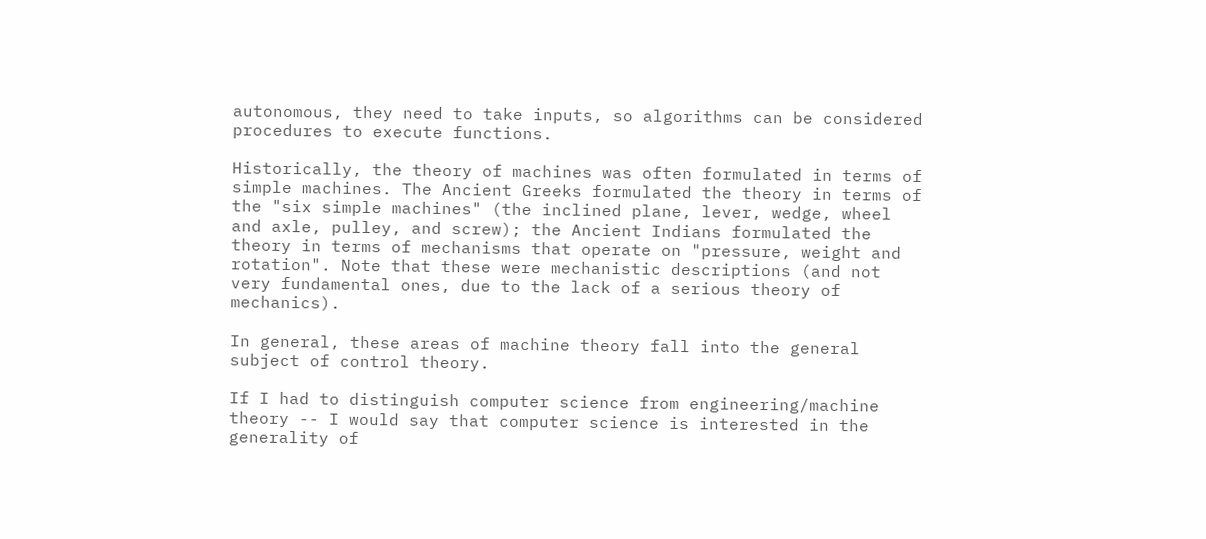autonomous, they need to take inputs, so algorithms can be considered procedures to execute functions.

Historically, the theory of machines was often formulated in terms of simple machines. The Ancient Greeks formulated the theory in terms of the "six simple machines" (the inclined plane, lever, wedge, wheel and axle, pulley, and screw); the Ancient Indians formulated the theory in terms of mechanisms that operate on "pressure, weight and rotation". Note that these were mechanistic descriptions (and not very fundamental ones, due to the lack of a serious theory of mechanics).

In general, these areas of machine theory fall into the general subject of control theory.

If I had to distinguish computer science from engineering/machine theory -- I would say that computer science is interested in the generality of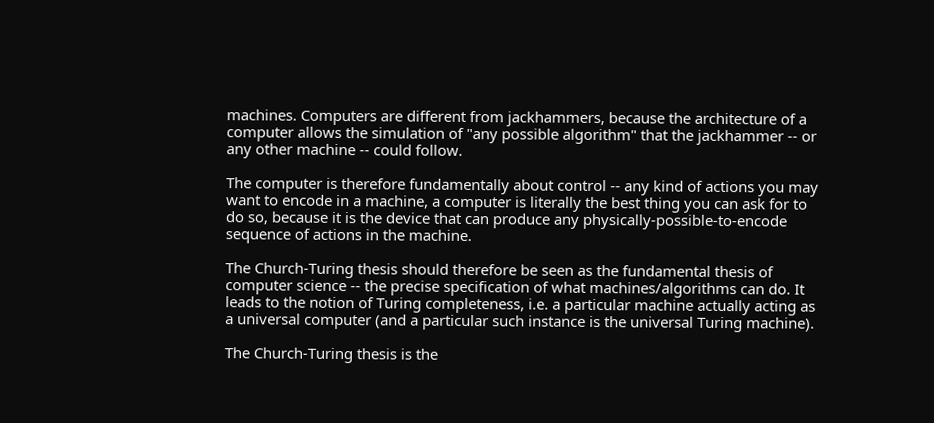machines. Computers are different from jackhammers, because the architecture of a computer allows the simulation of "any possible algorithm" that the jackhammer -- or any other machine -- could follow.

The computer is therefore fundamentally about control -- any kind of actions you may want to encode in a machine, a computer is literally the best thing you can ask for to do so, because it is the device that can produce any physically-possible-to-encode sequence of actions in the machine.

The Church-Turing thesis should therefore be seen as the fundamental thesis of computer science -- the precise specification of what machines/algorithms can do. It leads to the notion of Turing completeness, i.e. a particular machine actually acting as a universal computer (and a particular such instance is the universal Turing machine).

The Church-Turing thesis is the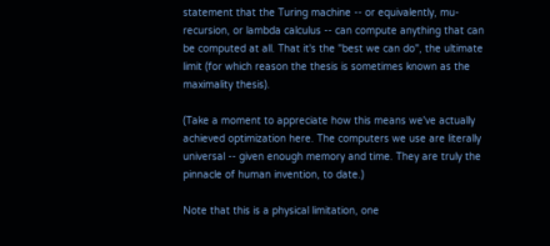statement that the Turing machine -- or equivalently, mu-recursion, or lambda calculus -- can compute anything that can be computed at all. That it's the "best we can do", the ultimate limit (for which reason the thesis is sometimes known as the maximality thesis).

(Take a moment to appreciate how this means we've actually achieved optimization here. The computers we use are literally universal -- given enough memory and time. They are truly the pinnacle of human invention, to date.)

Note that this is a physical limitation, one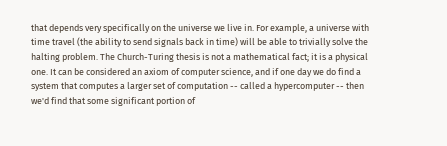that depends very specifically on the universe we live in. For example, a universe with time travel (the ability to send signals back in time) will be able to trivially solve the halting problem. The Church-Turing thesis is not a mathematical fact; it is a physical one. It can be considered an axiom of computer science, and if one day we do find a system that computes a larger set of computation -- called a hypercomputer -- then we'd find that some significant portion of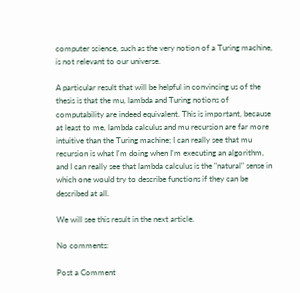computer science, such as the very notion of a Turing machine, is not relevant to our universe.

A particular result that will be helpful in convincing us of the thesis is that the mu, lambda and Turing notions of computability are indeed equivalent. This is important, because at least to me, lambda calculus and mu recursion are far more intuitive than the Turing machine; I can really see that mu recursion is what I'm doing when I'm executing an algorithm, and I can really see that lambda calculus is the "natural" sense in which one would try to describe functions if they can be described at all.

We will see this result in the next article.

No comments:

Post a Comment